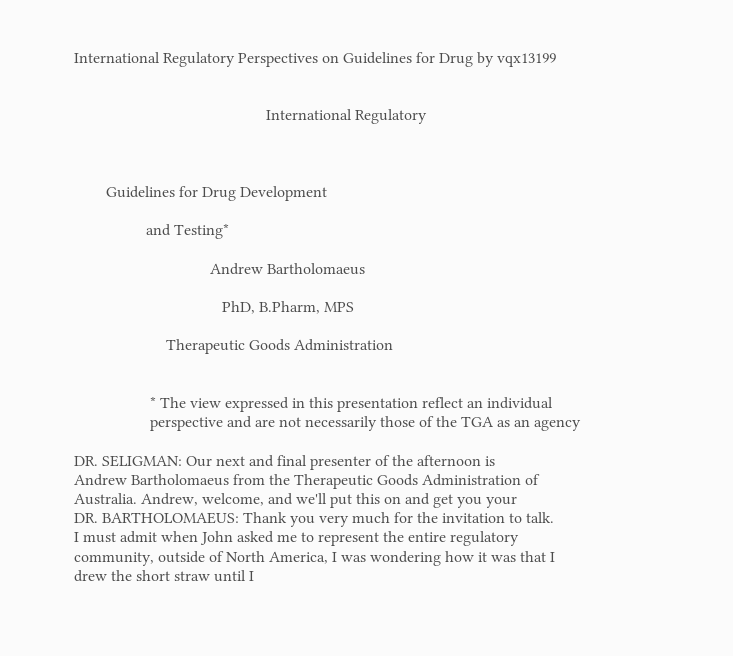International Regulatory Perspectives on Guidelines for Drug by vqx13199


                                                International Regulatory



        Guidelines for Drug Development

                  and Testing*

                                  Andrew Bartholomaeus

                                     PhD, B.Pharm, MPS

                       Therapeutic Goods Administration


                   * The view expressed in this presentation reflect an individual
                   perspective and are not necessarily those of the TGA as an agency

DR. SELIGMAN: Our next and final presenter of the afternoon is
Andrew Bartholomaeus from the Therapeutic Goods Administration of
Australia. Andrew, welcome, and we'll put this on and get you your
DR. BARTHOLOMAEUS: Thank you very much for the invitation to talk.
I must admit when John asked me to represent the entire regulatory
community, outside of North America, I was wondering how it was that I
drew the short straw until I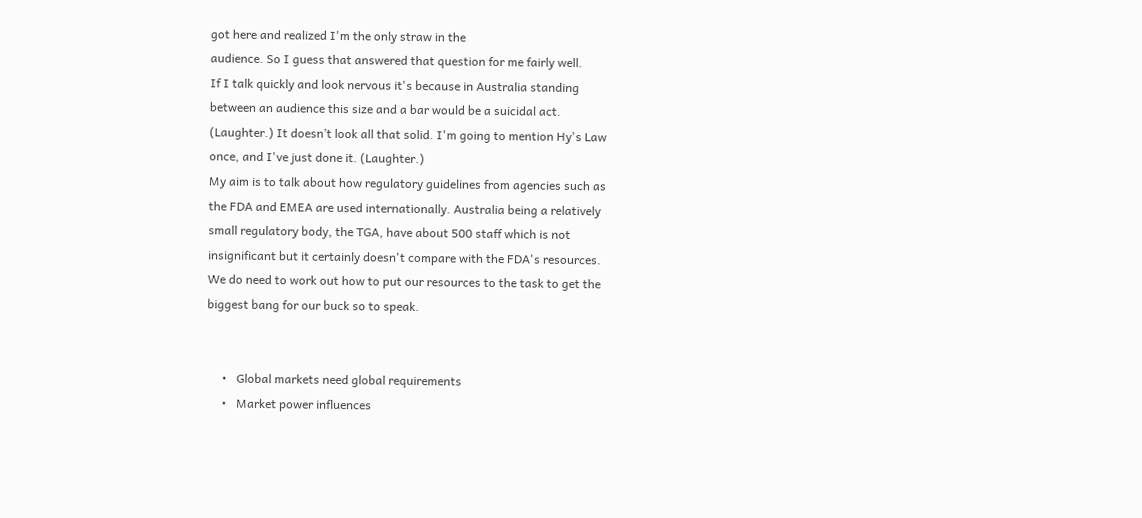got here and realized I'm the only straw in the
audience. So I guess that answered that question for me fairly well.
If I talk quickly and look nervous it's because in Australia standing
between an audience this size and a bar would be a suicidal act.
(Laughter.) It doesn’t look all that solid. I'm going to mention Hy's Law
once, and I've just done it. (Laughter.)
My aim is to talk about how regulatory guidelines from agencies such as
the FDA and EMEA are used internationally. Australia being a relatively
small regulatory body, the TGA, have about 500 staff which is not
insignificant but it certainly doesn't compare with the FDA's resources.
We do need to work out how to put our resources to the task to get the
biggest bang for our buck so to speak.


     •   Global markets need global requirements
     •   Market power influences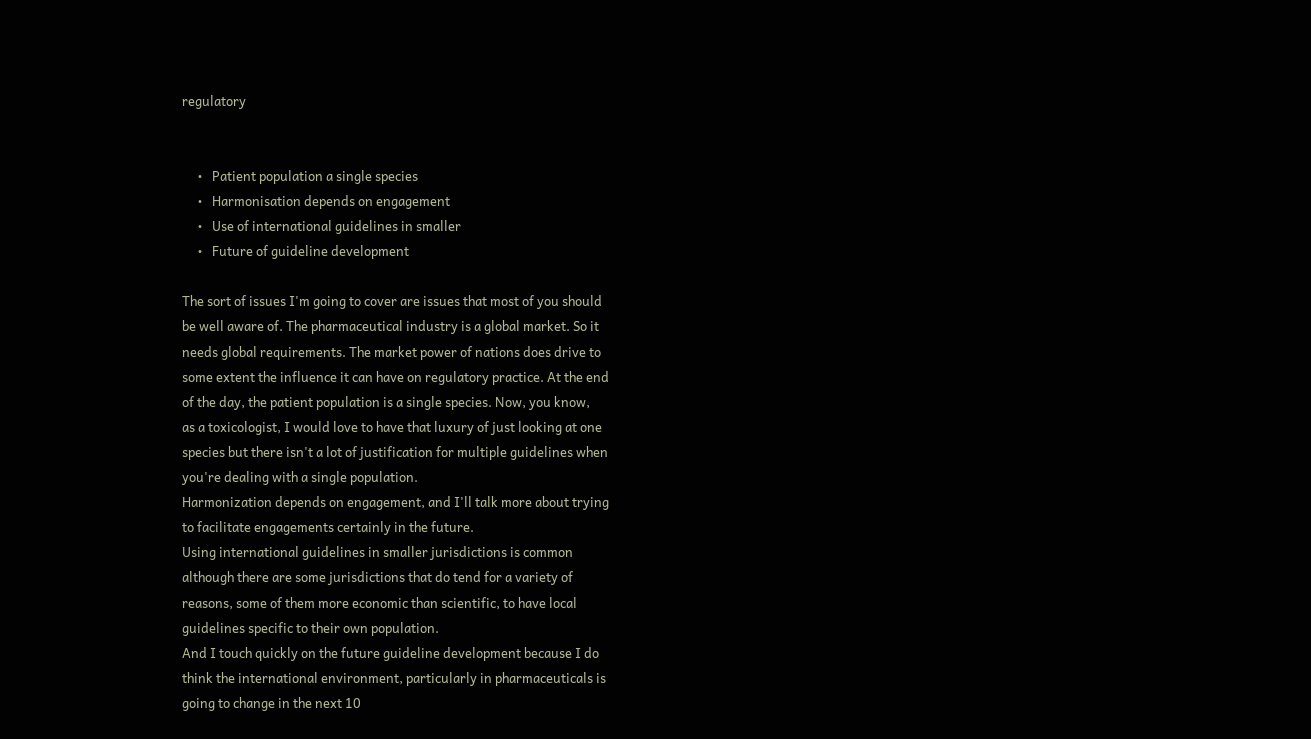regulatory


     •   Patient population a single species
     •   Harmonisation depends on engagement
     •   Use of international guidelines in smaller
     •   Future of guideline development

The sort of issues I'm going to cover are issues that most of you should
be well aware of. The pharmaceutical industry is a global market. So it
needs global requirements. The market power of nations does drive to
some extent the influence it can have on regulatory practice. At the end
of the day, the patient population is a single species. Now, you know,
as a toxicologist, I would love to have that luxury of just looking at one
species but there isn't a lot of justification for multiple guidelines when
you're dealing with a single population.
Harmonization depends on engagement, and I'll talk more about trying
to facilitate engagements certainly in the future.
Using international guidelines in smaller jurisdictions is common
although there are some jurisdictions that do tend for a variety of
reasons, some of them more economic than scientific, to have local
guidelines specific to their own population.
And I touch quickly on the future guideline development because I do
think the international environment, particularly in pharmaceuticals is
going to change in the next 10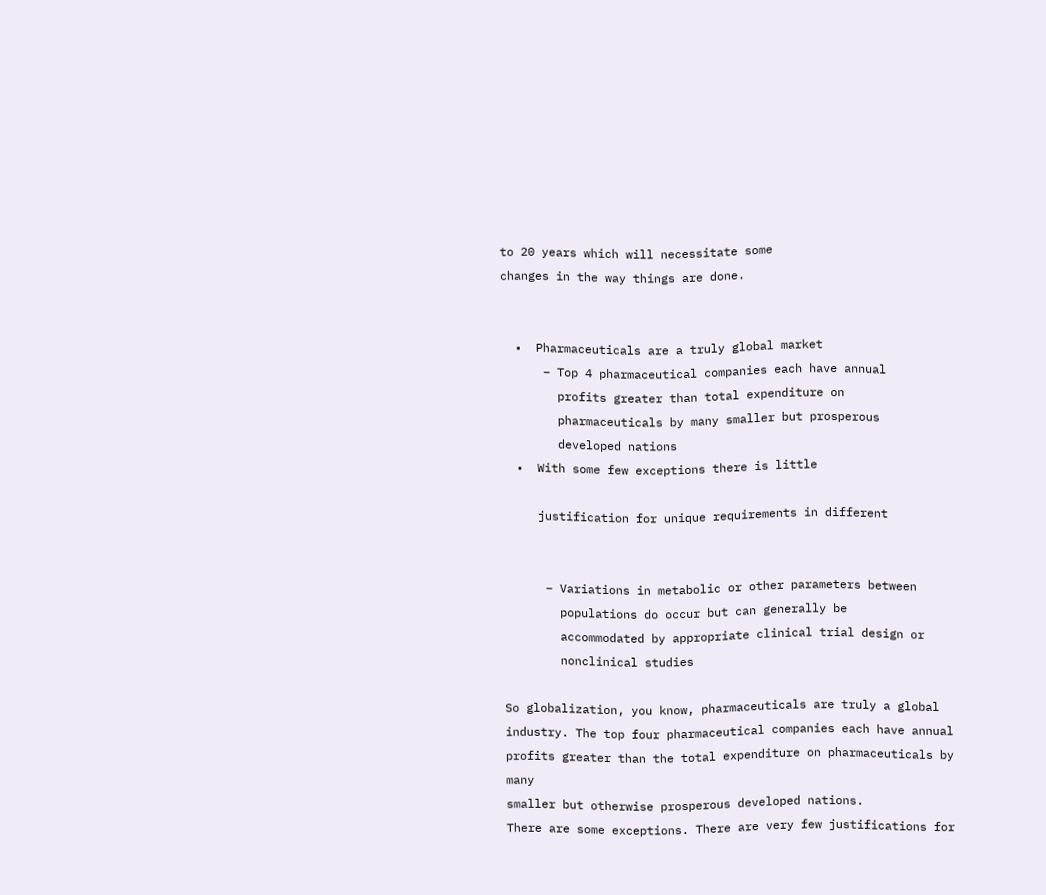to 20 years which will necessitate some
changes in the way things are done.


  •  Pharmaceuticals are a truly global market
      – Top 4 pharmaceutical companies each have annual
        profits greater than total expenditure on
        pharmaceuticals by many smaller but prosperous
        developed nations
  •  With some few exceptions there is little

     justification for unique requirements in different


      – Variations in metabolic or other parameters between
        populations do occur but can generally be
        accommodated by appropriate clinical trial design or
        nonclinical studies

So globalization, you know, pharmaceuticals are truly a global
industry. The top four pharmaceutical companies each have annual
profits greater than the total expenditure on pharmaceuticals by many
smaller but otherwise prosperous developed nations.
There are some exceptions. There are very few justifications for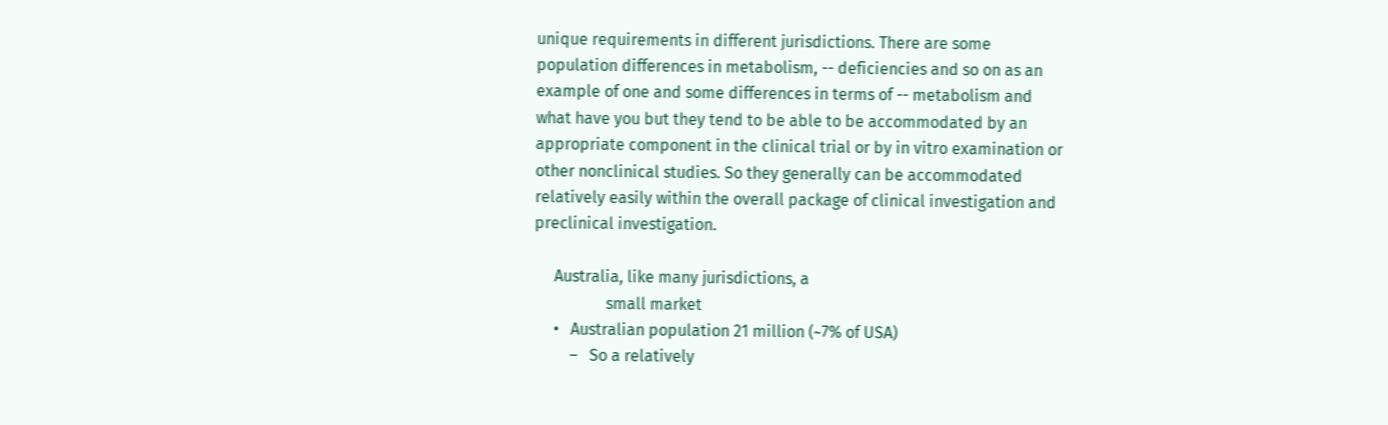unique requirements in different jurisdictions. There are some
population differences in metabolism, -- deficiencies and so on as an
example of one and some differences in terms of -- metabolism and
what have you but they tend to be able to be accommodated by an
appropriate component in the clinical trial or by in vitro examination or
other nonclinical studies. So they generally can be accommodated
relatively easily within the overall package of clinical investigation and
preclinical investigation.

     Australia, like many jurisdictions, a
                  small market
     •   Australian population 21 million (~7% of USA)
         –   So a relatively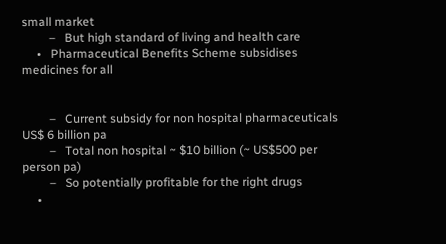small market
         –   But high standard of living and health care
     •   Pharmaceutical Benefits Scheme subsidises medicines for all


         –   Current subsidy for non hospital pharmaceuticals US$ 6 billion pa
         –   Total non hospital ~ $10 billion (~ US$500 per person pa)
         –   So potentially profitable for the right drugs
     •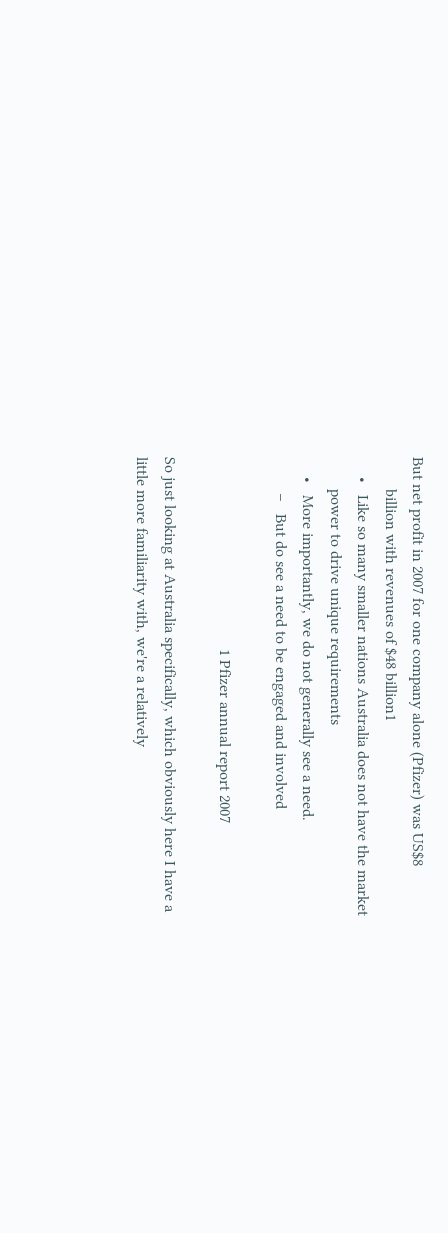But net profit in 2007 for one company alone (Pfizer) was US$8
        billion with revenues of $48 billion1
     •   Like so many smaller nations Australia does not have the market
        power to drive unique requirements
     •   More importantly, we do not generally see a need.
         –   But do see a need to be engaged and involved

                                                1 Pfizer annual report 2007

So just looking at Australia specifically, which obviously here I have a
little more familiarity with, we're a relatively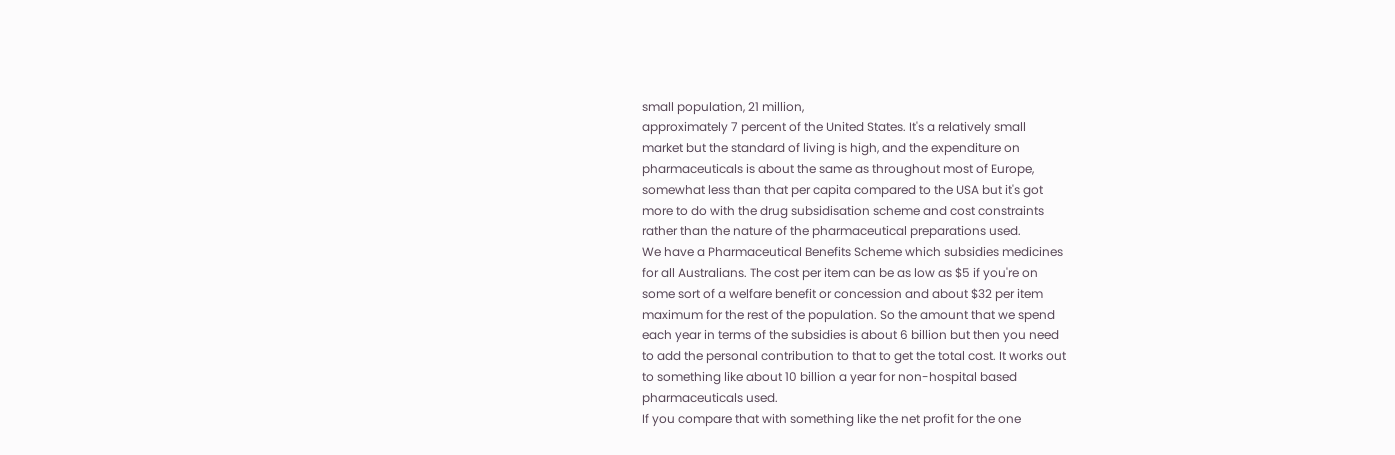small population, 21 million,
approximately 7 percent of the United States. It's a relatively small
market but the standard of living is high, and the expenditure on
pharmaceuticals is about the same as throughout most of Europe,
somewhat less than that per capita compared to the USA but it's got
more to do with the drug subsidisation scheme and cost constraints
rather than the nature of the pharmaceutical preparations used.
We have a Pharmaceutical Benefits Scheme which subsidies medicines
for all Australians. The cost per item can be as low as $5 if you're on
some sort of a welfare benefit or concession and about $32 per item
maximum for the rest of the population. So the amount that we spend
each year in terms of the subsidies is about 6 billion but then you need
to add the personal contribution to that to get the total cost. It works out
to something like about 10 billion a year for non-hospital based
pharmaceuticals used.
If you compare that with something like the net profit for the one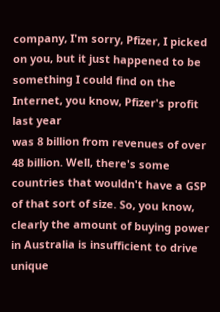company, I'm sorry, Pfizer, I picked on you, but it just happened to be
something I could find on the Internet, you know, Pfizer's profit last year
was 8 billion from revenues of over 48 billion. Well, there's some
countries that wouldn't have a GSP of that sort of size. So, you know,
clearly the amount of buying power in Australia is insufficient to drive
unique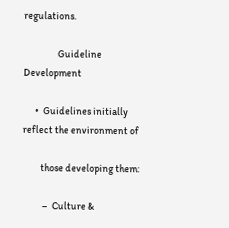regulations.

                 Guideline Development

      •  Guidelines initially reflect the environment of

         those developing them:

          –  Culture &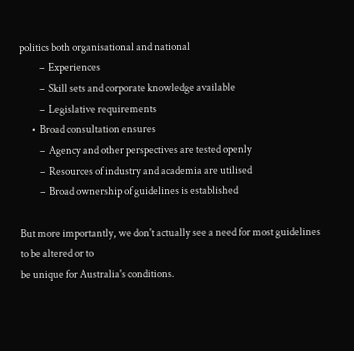politics both organisational and national
          –  Experiences
          –  Skill sets and corporate knowledge available
          –  Legislative requirements
      •  Broad consultation ensures
          –  Agency and other perspectives are tested openly
          –  Resources of industry and academia are utilised
          –  Broad ownership of guidelines is established

But more importantly, we don't actually see a need for most guidelines to be altered or to
be unique for Australia's conditions.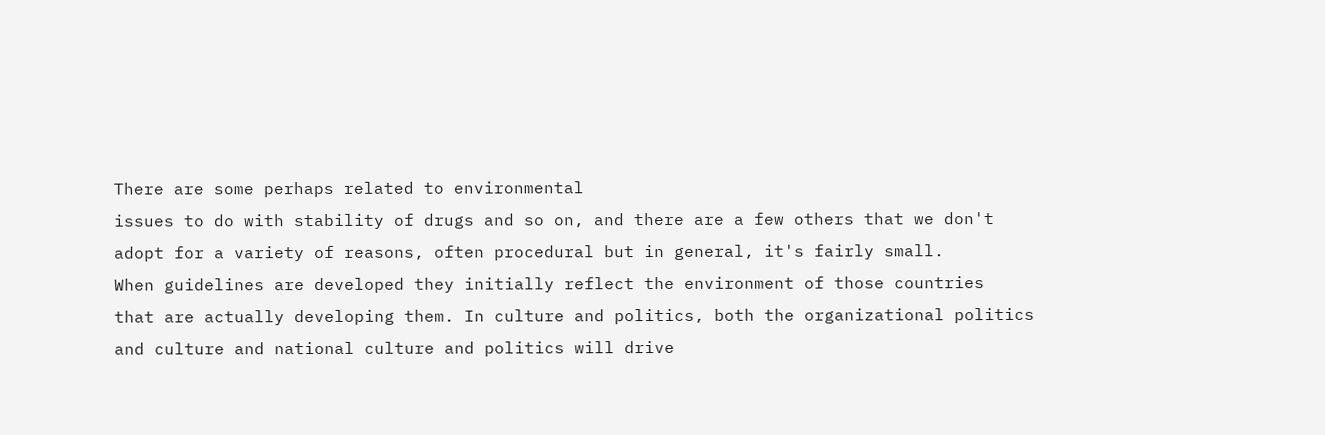There are some perhaps related to environmental
issues to do with stability of drugs and so on, and there are a few others that we don't
adopt for a variety of reasons, often procedural but in general, it's fairly small.
When guidelines are developed they initially reflect the environment of those countries
that are actually developing them. In culture and politics, both the organizational politics
and culture and national culture and politics will drive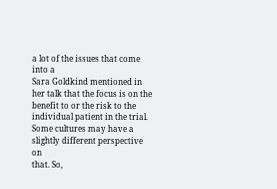a lot of the issues that come into a
Sara Goldkind mentioned in her talk that the focus is on the benefit to or the risk to the
individual patient in the trial. Some cultures may have a slightly different perspective on
that. So,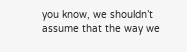you know, we shouldn’t assume that the way we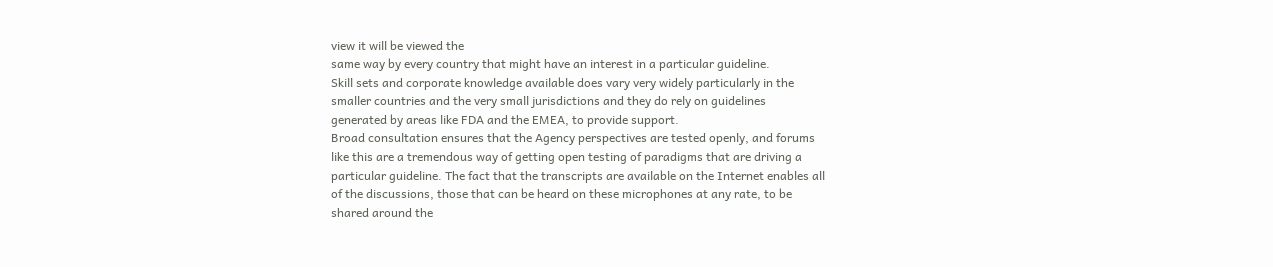view it will be viewed the
same way by every country that might have an interest in a particular guideline.
Skill sets and corporate knowledge available does vary very widely particularly in the
smaller countries and the very small jurisdictions and they do rely on guidelines
generated by areas like FDA and the EMEA, to provide support.
Broad consultation ensures that the Agency perspectives are tested openly, and forums
like this are a tremendous way of getting open testing of paradigms that are driving a
particular guideline. The fact that the transcripts are available on the Internet enables all
of the discussions, those that can be heard on these microphones at any rate, to be
shared around the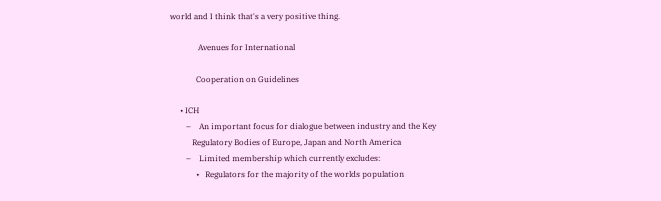world and I think that's a very positive thing.

              Avenues for International

             Cooperation on Guidelines

     • ICH
        –    An important focus for dialogue between industry and the Key
           Regulatory Bodies of Europe, Japan and North America
        –    Limited membership which currently excludes:
             •   Regulators for the majority of the worlds population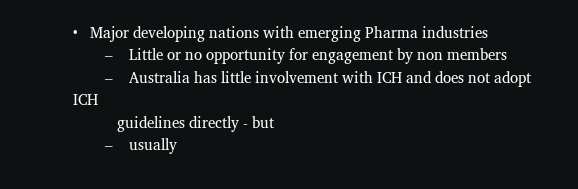•   Major developing nations with emerging Pharma industries
        –    Little or no opportunity for engagement by non members
        –    Australia has little involvement with ICH and does not adopt ICH
           guidelines directly - but
        –    usually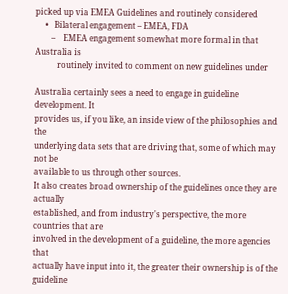picked up via EMEA Guidelines and routinely considered
     •   Bilateral engagement – EMEA, FDA
        –    EMEA engagement somewhat more formal in that Australia is
           routinely invited to comment on new guidelines under

Australia certainly sees a need to engage in guideline development. It
provides us, if you like, an inside view of the philosophies and the
underlying data sets that are driving that, some of which may not be
available to us through other sources.
It also creates broad ownership of the guidelines once they are actually
established, and from industry's perspective, the more countries that are
involved in the development of a guideline, the more agencies that
actually have input into it, the greater their ownership is of the guideline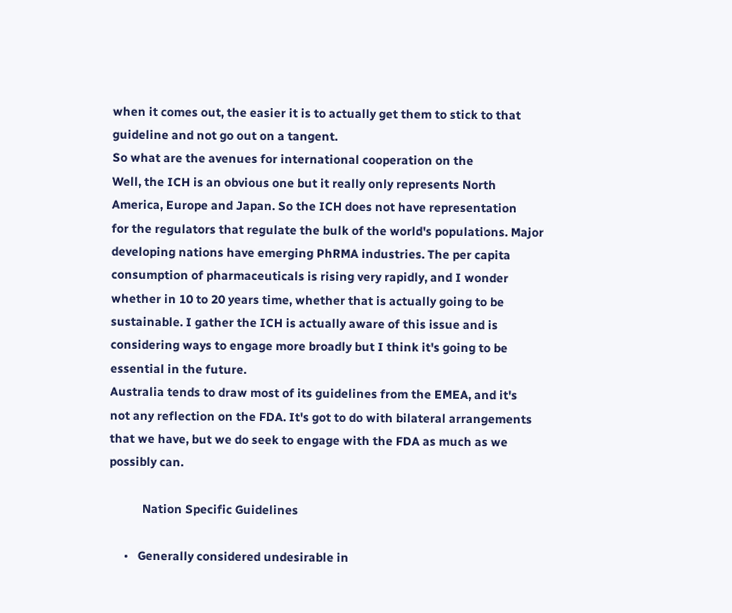when it comes out, the easier it is to actually get them to stick to that
guideline and not go out on a tangent.
So what are the avenues for international cooperation on the
Well, the ICH is an obvious one but it really only represents North
America, Europe and Japan. So the ICH does not have representation
for the regulators that regulate the bulk of the world's populations. Major
developing nations have emerging PhRMA industries. The per capita
consumption of pharmaceuticals is rising very rapidly, and I wonder
whether in 10 to 20 years time, whether that is actually going to be
sustainable. I gather the ICH is actually aware of this issue and is
considering ways to engage more broadly but I think it's going to be
essential in the future.
Australia tends to draw most of its guidelines from the EMEA, and it's
not any reflection on the FDA. It's got to do with bilateral arrangements
that we have, but we do seek to engage with the FDA as much as we
possibly can.

           Nation Specific Guidelines

     •   Generally considered undesirable in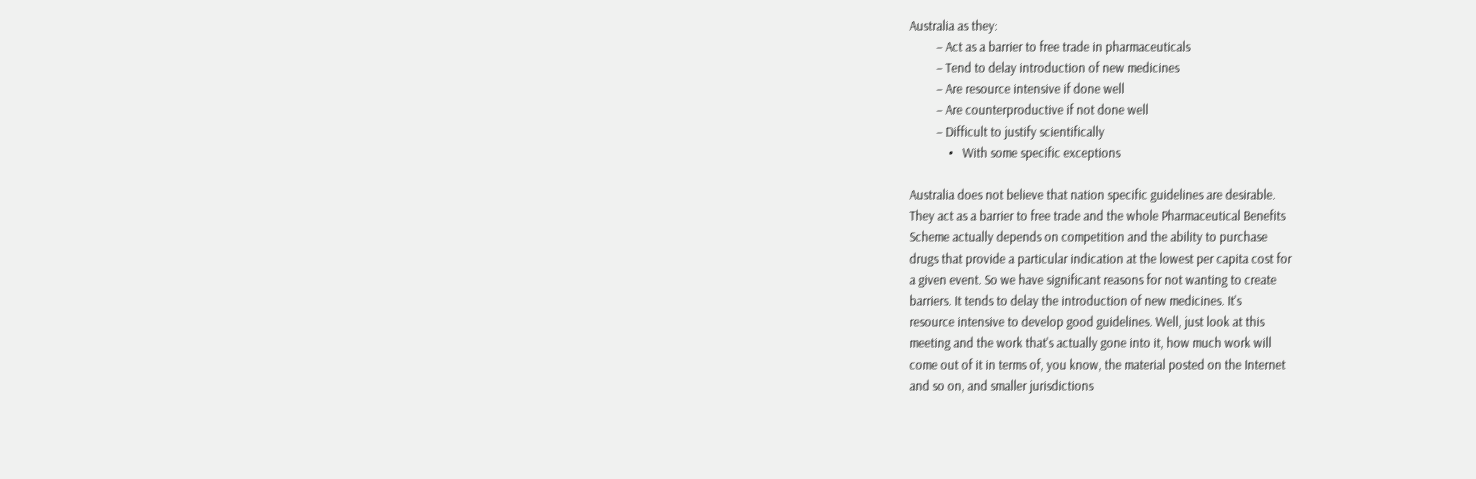Australia as they:
         – Act as a barrier to free trade in pharmaceuticals
         – Tend to delay introduction of new medicines
         – Are resource intensive if done well
         – Are counterproductive if not done well
         – Difficult to justify scientifically
             •   With some specific exceptions

Australia does not believe that nation specific guidelines are desirable.
They act as a barrier to free trade and the whole Pharmaceutical Benefits
Scheme actually depends on competition and the ability to purchase
drugs that provide a particular indication at the lowest per capita cost for
a given event. So we have significant reasons for not wanting to create
barriers. It tends to delay the introduction of new medicines. It's
resource intensive to develop good guidelines. Well, just look at this
meeting and the work that's actually gone into it, how much work will
come out of it in terms of, you know, the material posted on the Internet
and so on, and smaller jurisdictions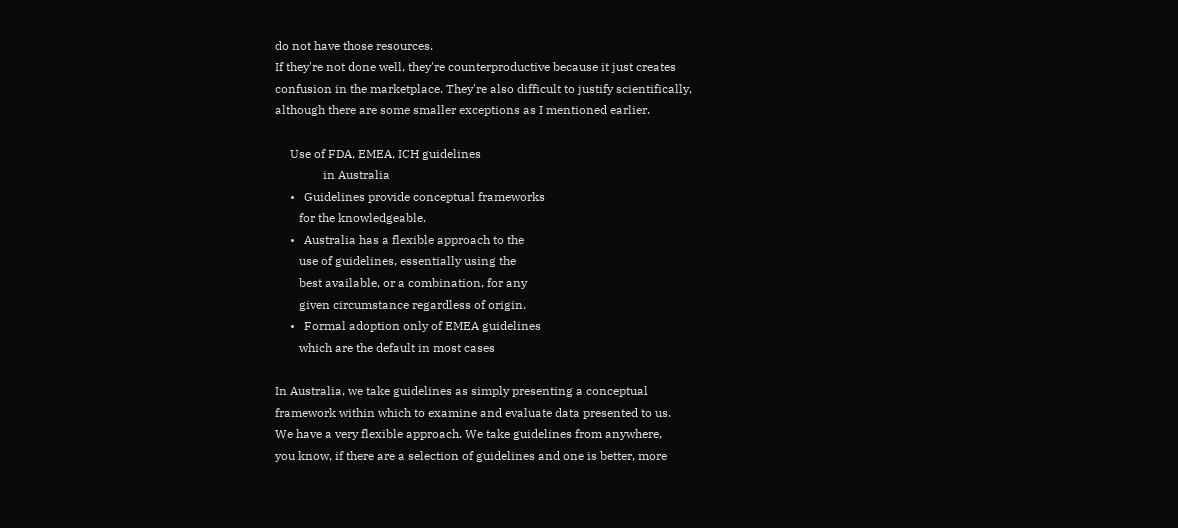do not have those resources.
If they're not done well, they're counterproductive because it just creates
confusion in the marketplace. They're also difficult to justify scientifically,
although there are some smaller exceptions as I mentioned earlier.

     Use of FDA, EMEA, ICH guidelines
                in Australia
     •   Guidelines provide conceptual frameworks
        for the knowledgeable.
     •   Australia has a flexible approach to the
        use of guidelines, essentially using the
        best available, or a combination, for any
        given circumstance regardless of origin.
     •   Formal adoption only of EMEA guidelines
        which are the default in most cases

In Australia, we take guidelines as simply presenting a conceptual
framework within which to examine and evaluate data presented to us.
We have a very flexible approach. We take guidelines from anywhere,
you know, if there are a selection of guidelines and one is better, more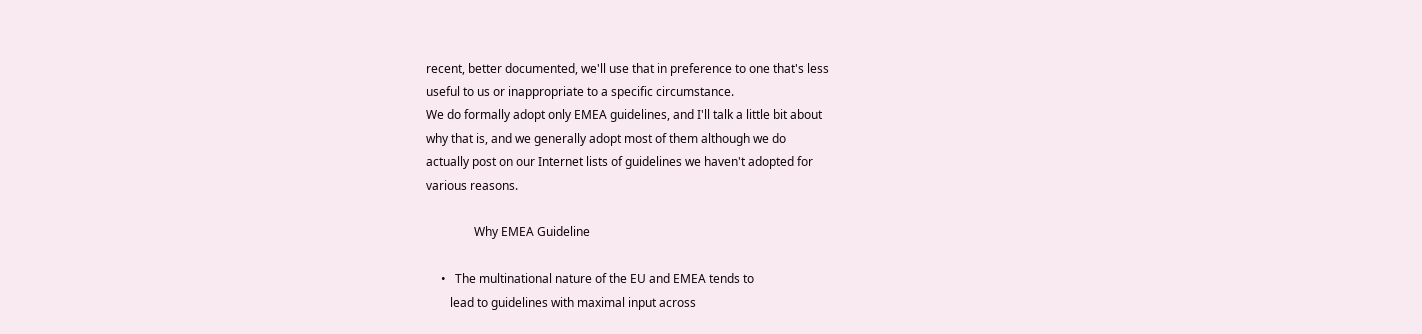recent, better documented, we'll use that in preference to one that's less
useful to us or inappropriate to a specific circumstance.
We do formally adopt only EMEA guidelines, and I'll talk a little bit about
why that is, and we generally adopt most of them although we do
actually post on our Internet lists of guidelines we haven't adopted for
various reasons.

                Why EMEA Guideline

     •   The multinational nature of the EU and EMEA tends to
        lead to guidelines with maximal input across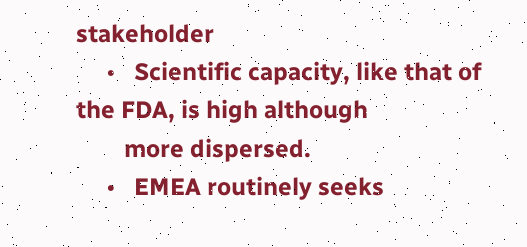stakeholder
     •   Scientific capacity, like that of the FDA, is high although
        more dispersed.
     •   EMEA routinely seeks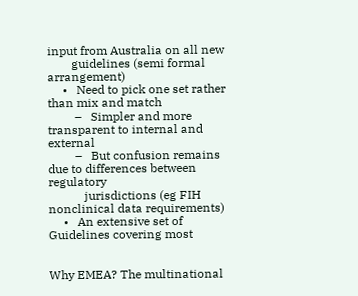input from Australia on all new
        guidelines (semi formal arrangement)
     •   Need to pick one set rather than mix and match
         –   Simpler and more transparent to internal and external
         –   But confusion remains due to differences between regulatory
            jurisdictions (eg FIH nonclinical data requirements)
     •   An extensive set of Guidelines covering most


Why EMEA? The multinational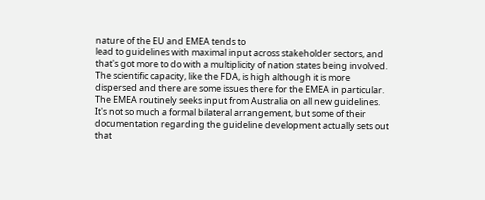nature of the EU and EMEA tends to
lead to guidelines with maximal input across stakeholder sectors, and
that's got more to do with a multiplicity of nation states being involved.
The scientific capacity, like the FDA, is high although it is more
dispersed and there are some issues there for the EMEA in particular.
The EMEA routinely seeks input from Australia on all new guidelines.
It's not so much a formal bilateral arrangement, but some of their
documentation regarding the guideline development actually sets out
that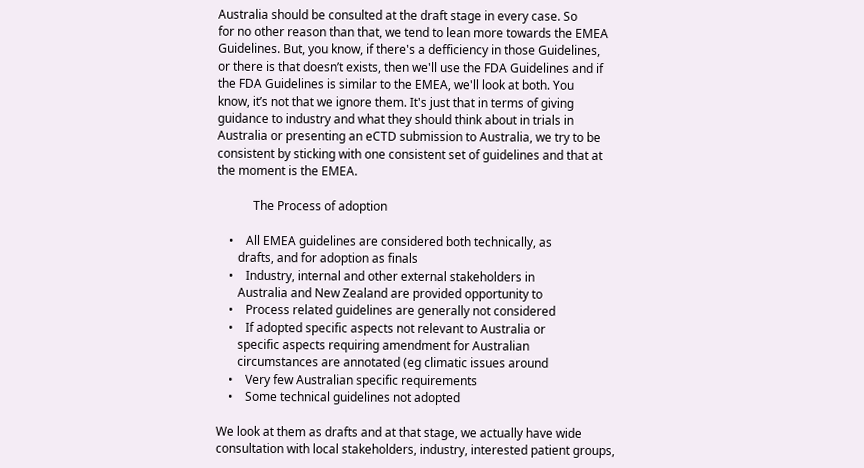Australia should be consulted at the draft stage in every case. So
for no other reason than that, we tend to lean more towards the EMEA
Guidelines. But, you know, if there's a defficiency in those Guidelines,
or there is that doesn’t exists, then we'll use the FDA Guidelines and if
the FDA Guidelines is similar to the EMEA, we'll look at both. You
know, it’s not that we ignore them. It's just that in terms of giving
guidance to industry and what they should think about in trials in
Australia or presenting an eCTD submission to Australia, we try to be
consistent by sticking with one consistent set of guidelines and that at
the moment is the EMEA.

            The Process of adoption

    •    All EMEA guidelines are considered both technically, as
       drafts, and for adoption as finals
    •    Industry, internal and other external stakeholders in
       Australia and New Zealand are provided opportunity to
    •    Process related guidelines are generally not considered
    •    If adopted specific aspects not relevant to Australia or
       specific aspects requiring amendment for Australian
       circumstances are annotated (eg climatic issues around
    •    Very few Australian specific requirements
    •    Some technical guidelines not adopted

We look at them as drafts and at that stage, we actually have wide
consultation with local stakeholders, industry, interested patient groups,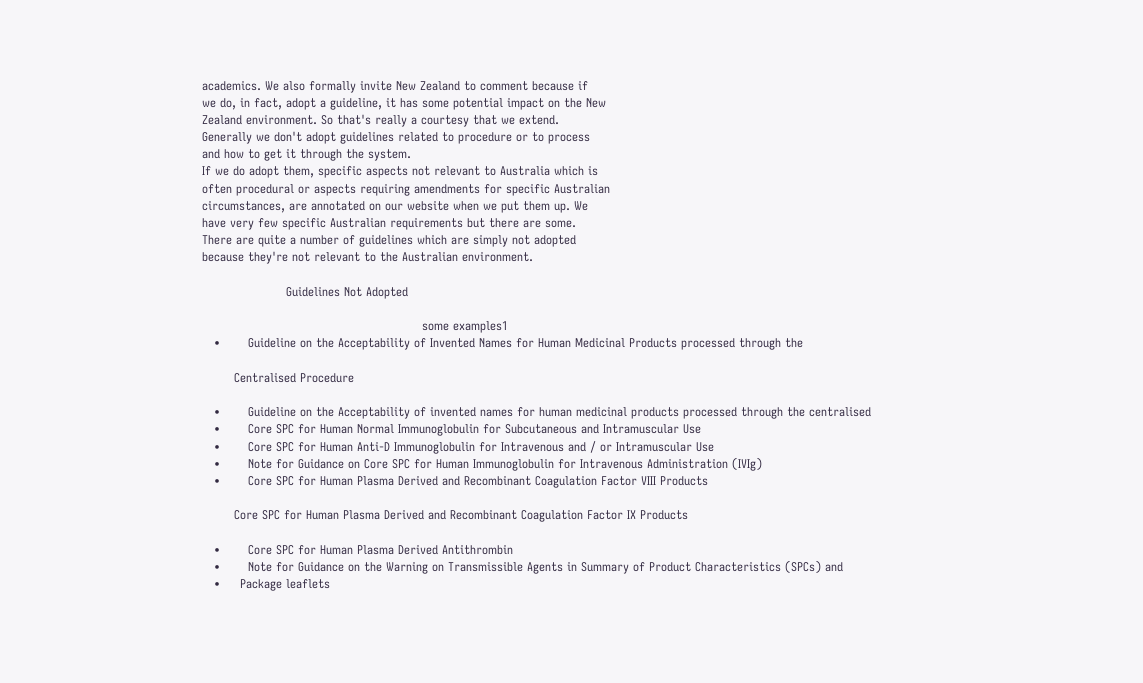academics. We also formally invite New Zealand to comment because if
we do, in fact, adopt a guideline, it has some potential impact on the New
Zealand environment. So that's really a courtesy that we extend.
Generally we don't adopt guidelines related to procedure or to process
and how to get it through the system.
If we do adopt them, specific aspects not relevant to Australia which is
often procedural or aspects requiring amendments for specific Australian
circumstances, are annotated on our website when we put them up. We
have very few specific Australian requirements but there are some.
There are quite a number of guidelines which are simply not adopted
because they're not relevant to the Australian environment.

                     Guidelines Not Adopted

                                                       some examples1
   •       Guideline on the Acceptability of Invented Names for Human Medicinal Products processed through the

        Centralised Procedure

   •       Guideline on the Acceptability of invented names for human medicinal products processed through the centralised
   •       Core SPC for Human Normal Immunoglobulin for Subcutaneous and Intramuscular Use
   •       Core SPC for Human Anti-D Immunoglobulin for Intravenous and / or Intramuscular Use
   •       Note for Guidance on Core SPC for Human Immunoglobulin for Intravenous Administration (IVIg)
   •       Core SPC for Human Plasma Derived and Recombinant Coagulation Factor VIII Products

        Core SPC for Human Plasma Derived and Recombinant Coagulation Factor IX Products

   •       Core SPC for Human Plasma Derived Antithrombin
   •       Note for Guidance on the Warning on Transmissible Agents in Summary of Product Characteristics (SPCs) and
   •     Package leaflets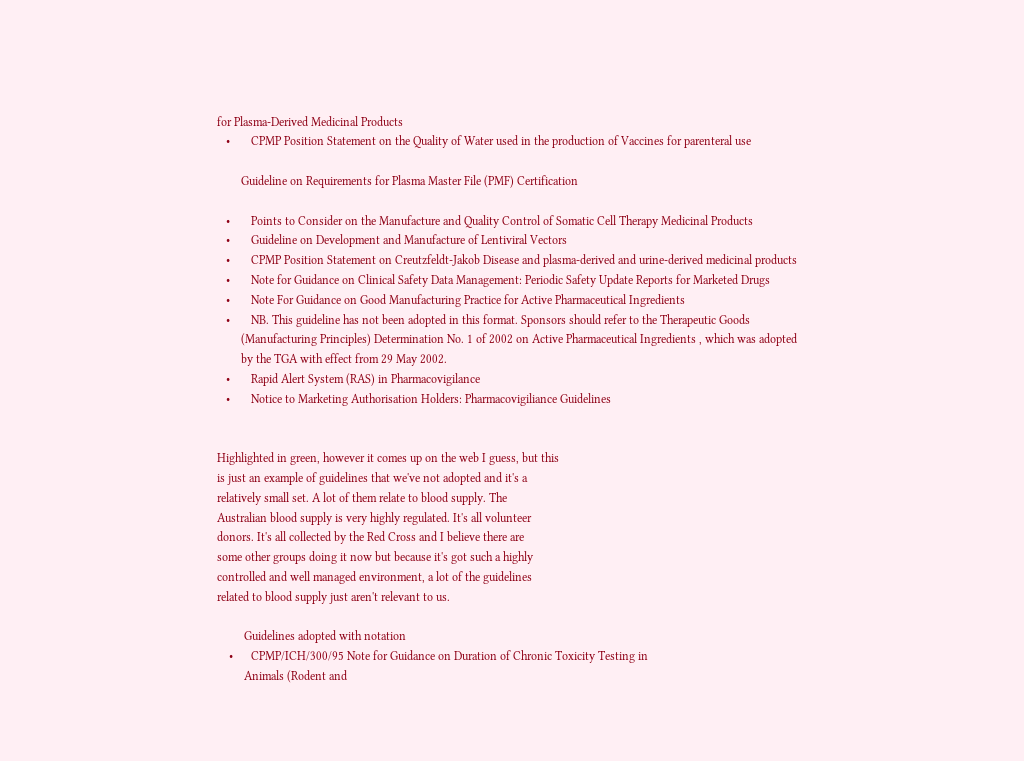for Plasma-Derived Medicinal Products
   •       CPMP Position Statement on the Quality of Water used in the production of Vaccines for parenteral use

        Guideline on Requirements for Plasma Master File (PMF) Certification

   •       Points to Consider on the Manufacture and Quality Control of Somatic Cell Therapy Medicinal Products
   •       Guideline on Development and Manufacture of Lentiviral Vectors
   •       CPMP Position Statement on Creutzfeldt-Jakob Disease and plasma-derived and urine-derived medicinal products
   •       Note for Guidance on Clinical Safety Data Management: Periodic Safety Update Reports for Marketed Drugs
   •       Note For Guidance on Good Manufacturing Practice for Active Pharmaceutical Ingredients
   •       NB. This guideline has not been adopted in this format. Sponsors should refer to the Therapeutic Goods
        (Manufacturing Principles) Determination No. 1 of 2002 on Active Pharmaceutical Ingredients , which was adopted
        by the TGA with effect from 29 May 2002.
   •       Rapid Alert System (RAS) in Pharmacovigilance
   •       Notice to Marketing Authorisation Holders: Pharmacovigiliance Guidelines


Highlighted in green, however it comes up on the web I guess, but this
is just an example of guidelines that we've not adopted and it's a
relatively small set. A lot of them relate to blood supply. The
Australian blood supply is very highly regulated. It's all volunteer
donors. It's all collected by the Red Cross and I believe there are
some other groups doing it now but because it's got such a highly
controlled and well managed environment, a lot of the guidelines
related to blood supply just aren't relevant to us.

         Guidelines adopted with notation
    •      CPMP/ICH/300/95 Note for Guidance on Duration of Chronic Toxicity Testing in
         Animals (Rodent and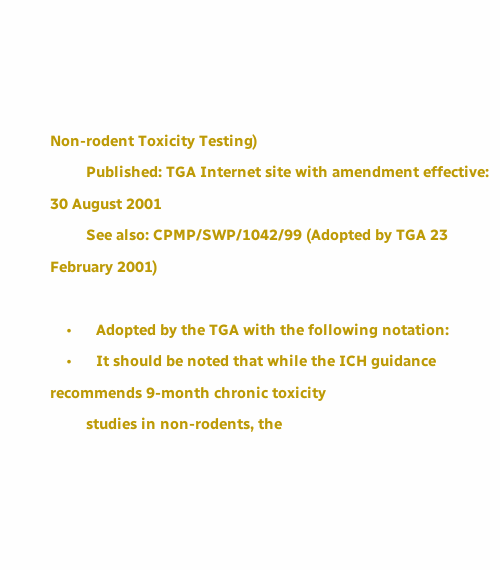Non-rodent Toxicity Testing)
         Published: TGA Internet site with amendment effective: 30 August 2001
         See also: CPMP/SWP/1042/99 (Adopted by TGA 23 February 2001)

    •      Adopted by the TGA with the following notation:
    •      It should be noted that while the ICH guidance recommends 9-month chronic toxicity
         studies in non-rodents, the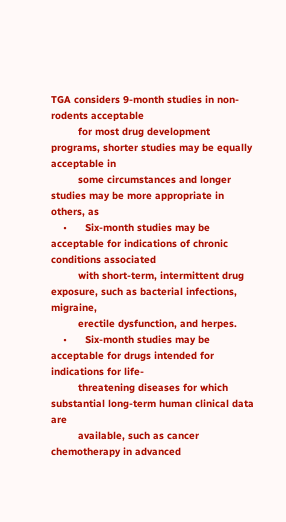TGA considers 9-month studies in non-rodents acceptable
         for most drug development programs, shorter studies may be equally acceptable in
         some circumstances and longer studies may be more appropriate in others, as
    •      Six-month studies may be acceptable for indications of chronic conditions associated
         with short-term, intermittent drug exposure, such as bacterial infections, migraine,
         erectile dysfunction, and herpes.
    •      Six-month studies may be acceptable for drugs intended for indications for life-
         threatening diseases for which substantial long-term human clinical data are
         available, such as cancer chemotherapy in advanced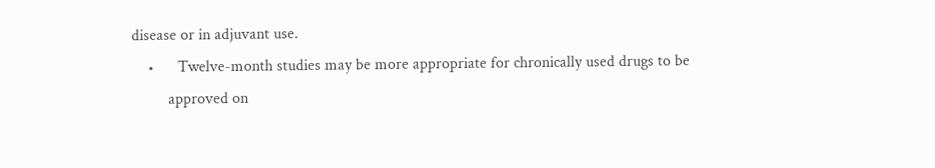disease or in adjuvant use.
    •      Twelve-month studies may be more appropriate for chronically used drugs to be
         approved on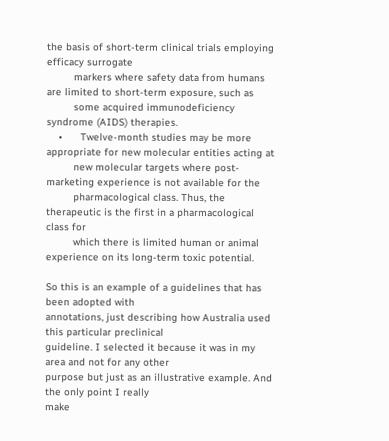the basis of short-term clinical trials employing efficacy surrogate
         markers where safety data from humans are limited to short-term exposure, such as
         some acquired immunodeficiency syndrome (AIDS) therapies.
    •      Twelve-month studies may be more appropriate for new molecular entities acting at
         new molecular targets where post-marketing experience is not available for the
         pharmacological class. Thus, the therapeutic is the first in a pharmacological class for
         which there is limited human or animal experience on its long-term toxic potential.

So this is an example of a guidelines that has been adopted with
annotations, just describing how Australia used this particular preclinical
guideline. I selected it because it was in my area and not for any other
purpose but just as an illustrative example. And the only point I really
make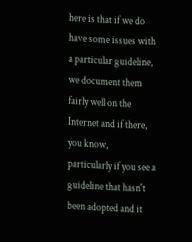here is that if we do have some issues with a particular guideline,
we document them fairly well on the Internet and if there, you know,
particularly if you see a guideline that hasn't been adopted and it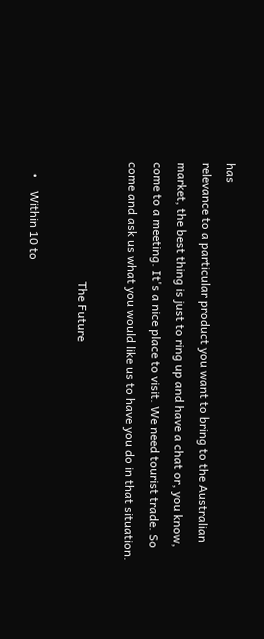has
relevance to a particular product you want to bring to the Australian
market, the best thing is just to ring up and have a chat or, you know,
come to a meeting. It's a nice place to visit. We need tourist trade. So
come and ask us what you would like us to have you do in that situation.

                                        The Future

    •    Within 10 to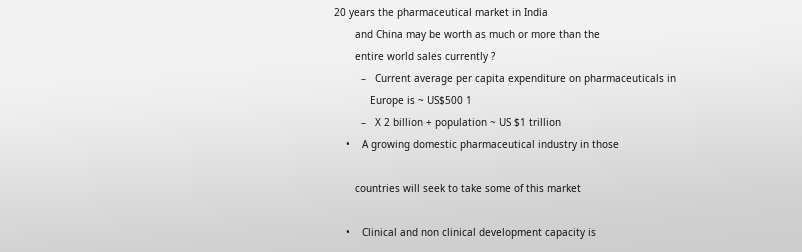20 years the pharmaceutical market in India
       and China may be worth as much or more than the
       entire world sales currently ?
         –   Current average per capita expenditure on pharmaceuticals in
            Europe is ~ US$500 1
         –   X 2 billion + population ~ US $1 trillion
    •    A growing domestic pharmaceutical industry in those

       countries will seek to take some of this market

    •    Clinical and non clinical development capacity is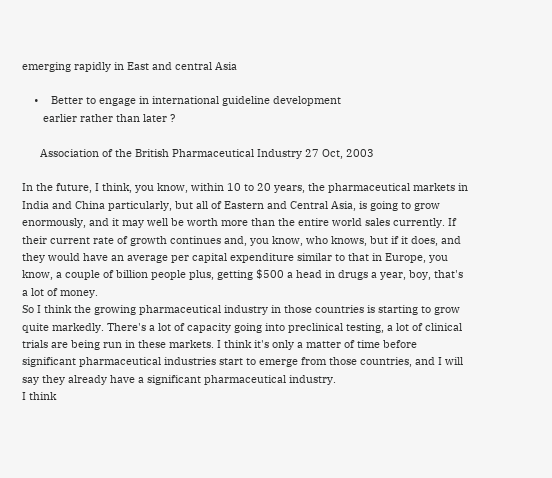emerging rapidly in East and central Asia

    •    Better to engage in international guideline development
       earlier rather than later ?

      Association of the British Pharmaceutical Industry 27 Oct, 2003

In the future, I think, you know, within 10 to 20 years, the pharmaceutical markets in
India and China particularly, but all of Eastern and Central Asia, is going to grow
enormously, and it may well be worth more than the entire world sales currently. If
their current rate of growth continues and, you know, who knows, but if it does, and
they would have an average per capital expenditure similar to that in Europe, you
know, a couple of billion people plus, getting $500 a head in drugs a year, boy, that's
a lot of money.
So I think the growing pharmaceutical industry in those countries is starting to grow
quite markedly. There's a lot of capacity going into preclinical testing, a lot of clinical
trials are being run in these markets. I think it's only a matter of time before
significant pharmaceutical industries start to emerge from those countries, and I will
say they already have a significant pharmaceutical industry.
I think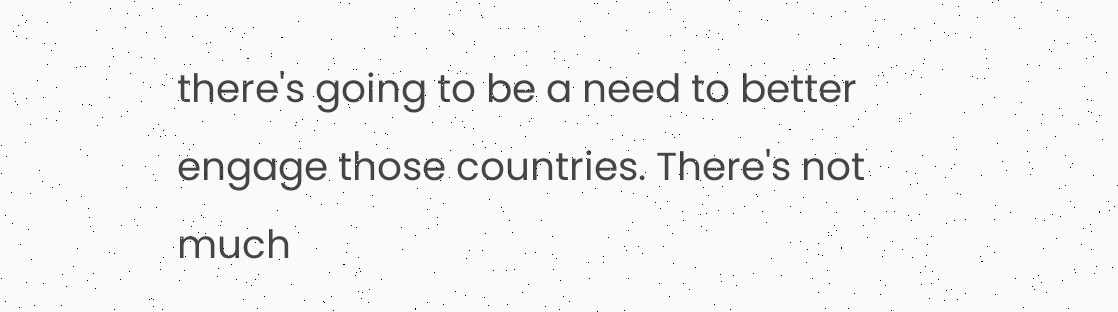there's going to be a need to better engage those countries. There's not much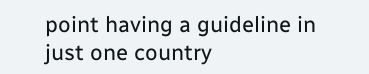point having a guideline in just one country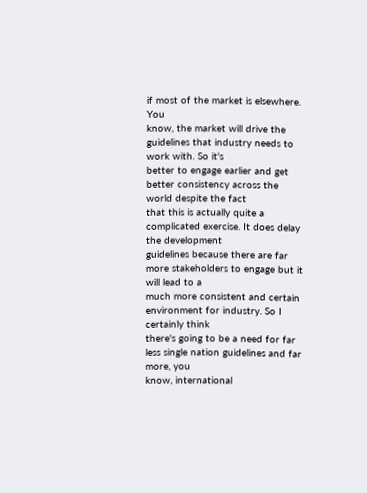if most of the market is elsewhere. You
know, the market will drive the guidelines that industry needs to work with. So it's
better to engage earlier and get better consistency across the world despite the fact
that this is actually quite a complicated exercise. It does delay the development
guidelines because there are far more stakeholders to engage but it will lead to a
much more consistent and certain environment for industry. So I certainly think
there's going to be a need for far less single nation guidelines and far more, you
know, international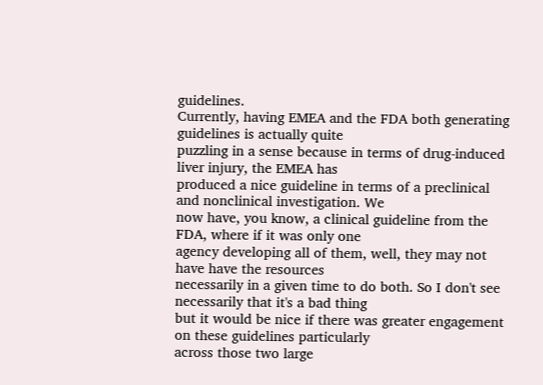guidelines.
Currently, having EMEA and the FDA both generating guidelines is actually quite
puzzling in a sense because in terms of drug-induced liver injury, the EMEA has
produced a nice guideline in terms of a preclinical and nonclinical investigation. We
now have, you know, a clinical guideline from the FDA, where if it was only one
agency developing all of them, well, they may not have have the resources
necessarily in a given time to do both. So I don't see necessarily that it's a bad thing
but it would be nice if there was greater engagement on these guidelines particularly
across those two large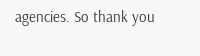agencies. So thank you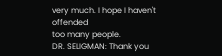very much. I hope I haven't offended
too many people.
DR. SELIGMAN: Thank you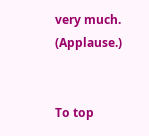very much. (Applause.)


To top